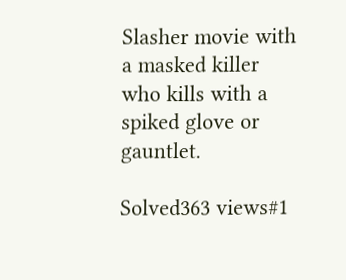Slasher movie with a masked killer who kills with a spiked glove or gauntlet.

Solved363 views#1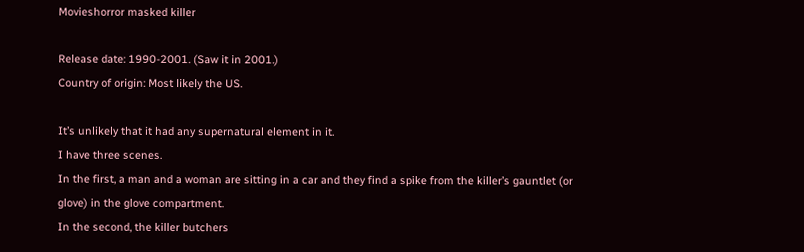Movieshorror masked killer

Release date: 1990-2001. (Saw it in 2001.)
Country of origin: Most likely the US.

It’s unlikely that it had any supernatural element in it.
I have three scenes.
In the first, a man and a woman are sitting in a car and they find a spike from the killer’s gauntlet (or glove) in the glove compartment.
In the second, the killer butchers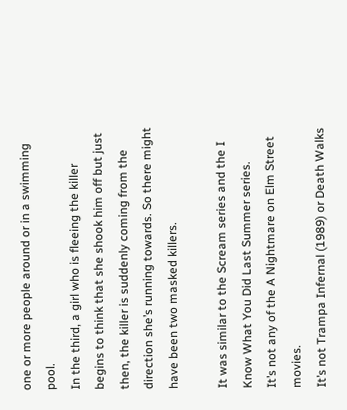one or more people around or in a swimming pool.
In the third, a girl who is fleeing the killer begins to think that she shook him off but just then, the killer is suddenly coming from the direction she’s running towards. So there might have been two masked killers.

It was similar to the Scream series and the I Know What You Did Last Summer series.
It’s not any of the A Nightmare on Elm Street movies.
It’s not Trampa Infernal (1989) or Death Walks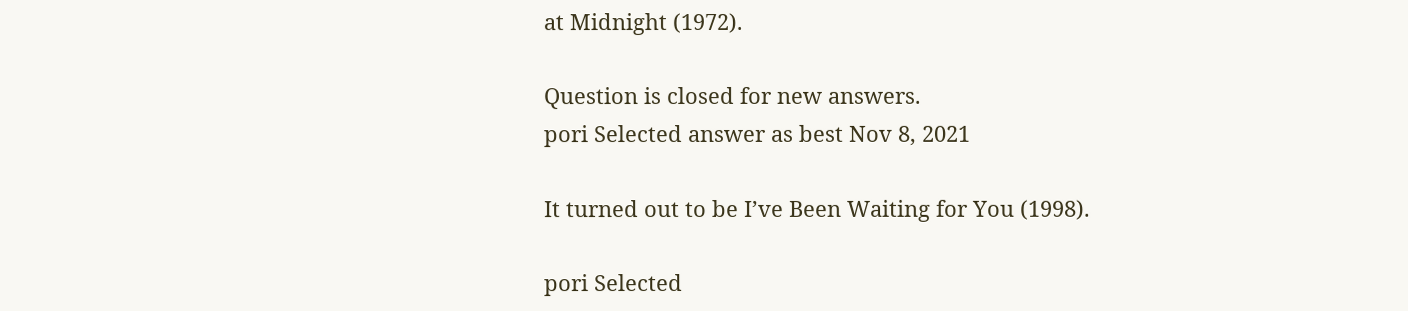at Midnight (1972).

Question is closed for new answers.
pori Selected answer as best Nov 8, 2021

It turned out to be I’ve Been Waiting for You (1998).

pori Selected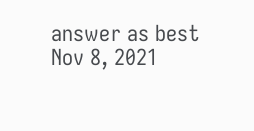answer as best Nov 8, 2021